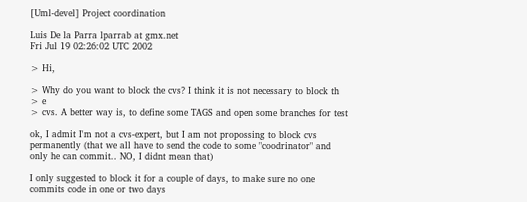[Uml-devel] Project coordination

Luis De la Parra lparrab at gmx.net
Fri Jul 19 02:26:02 UTC 2002

> Hi,

> Why do you want to block the cvs? I think it is not necessary to block th
> e
> cvs. A better way is, to define some TAGS and open some branches for test

ok, I admit I'm not a cvs-expert, but I am not propossing to block cvs
permanently (that we all have to send the code to some "coodrinator" and
only he can commit.. NO, I didnt mean that)

I only suggested to block it for a couple of days, to make sure no one
commits code in one or two days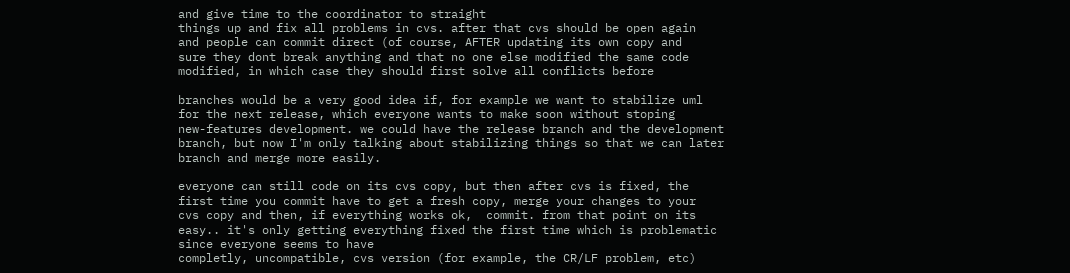and give time to the coordinator to straight
things up and fix all problems in cvs. after that cvs should be open again
and people can commit direct (of course, AFTER updating its own copy and
sure they dont break anything and that no one else modified the same code
modified, in which case they should first solve all conflicts before

branches would be a very good idea if, for example we want to stabilize uml
for the next release, which everyone wants to make soon without stoping
new-features development. we could have the release branch and the development
branch, but now I'm only talking about stabilizing things so that we can later
branch and merge more easily.

everyone can still code on its cvs copy, but then after cvs is fixed, the
first time you commit have to get a fresh copy, merge your changes to your
cvs copy and then, if everything works ok,  commit. from that point on its
easy.. it's only getting everything fixed the first time which is problematic
since everyone seems to have
completly, uncompatible, cvs version (for example, the CR/LF problem, etc)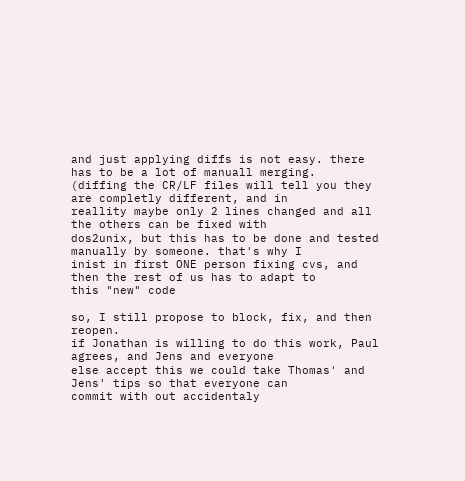and just applying diffs is not easy. there has to be a lot of manuall merging.
(diffing the CR/LF files will tell you they are completly different, and in
reallity maybe only 2 lines changed and all the others can be fixed with
dos2unix, but this has to be done and tested manually by someone. that's why I
inist in first ONE person fixing cvs, and then the rest of us has to adapt to
this "new" code

so, I still propose to block, fix, and then reopen.
if Jonathan is willing to do this work, Paul agrees, and Jens and everyone
else accept this we could take Thomas' and Jens' tips so that everyone can
commit with out accidentaly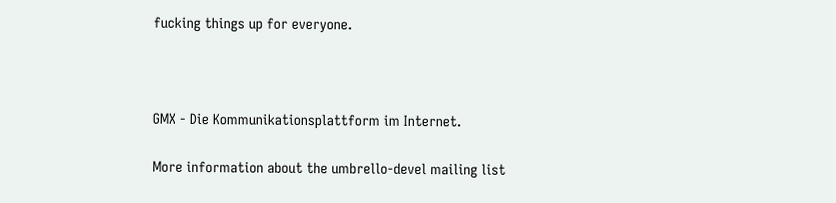fucking things up for everyone.



GMX - Die Kommunikationsplattform im Internet.

More information about the umbrello-devel mailing list